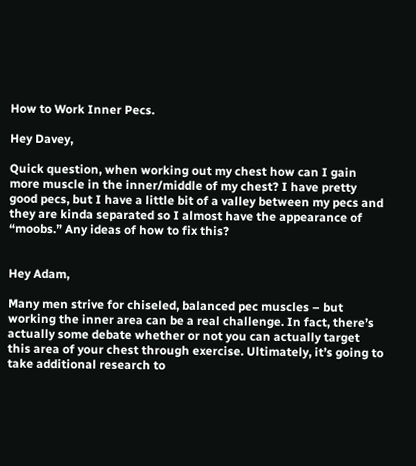How to Work Inner Pecs.

Hey Davey,

Quick question, when working out my chest how can I gain more muscle in the inner/middle of my chest? I have pretty good pecs, but I have a little bit of a valley between my pecs and they are kinda separated so I almost have the appearance of “moobs.” Any ideas of how to fix this?


Hey Adam,

Many men strive for chiseled, balanced pec muscles – but working the inner area can be a real challenge. In fact, there’s actually some debate whether or not you can actually target this area of your chest through exercise. Ultimately, it’s going to take additional research to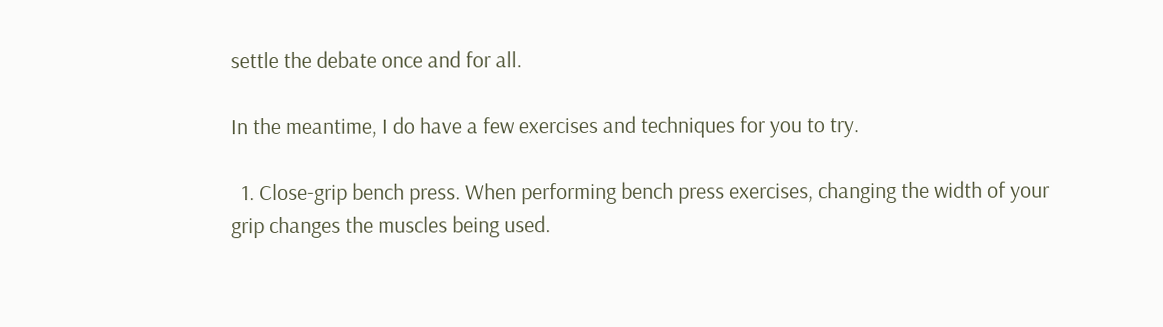settle the debate once and for all.

In the meantime, I do have a few exercises and techniques for you to try.

  1. Close-grip bench press. When performing bench press exercises, changing the width of your grip changes the muscles being used.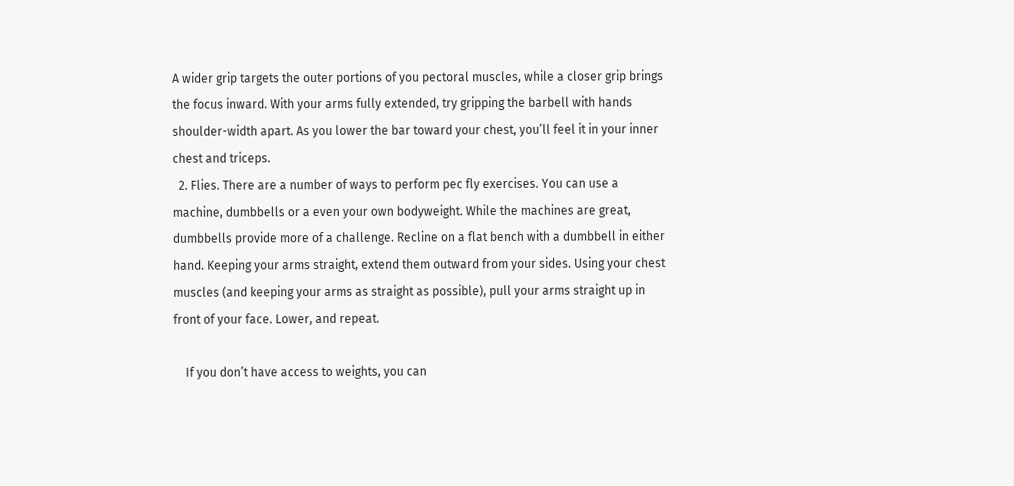A wider grip targets the outer portions of you pectoral muscles, while a closer grip brings the focus inward. With your arms fully extended, try gripping the barbell with hands shoulder-width apart. As you lower the bar toward your chest, you’ll feel it in your inner chest and triceps.
  2. Flies. There are a number of ways to perform pec fly exercises. You can use a machine, dumbbells or a even your own bodyweight. While the machines are great, dumbbells provide more of a challenge. Recline on a flat bench with a dumbbell in either hand. Keeping your arms straight, extend them outward from your sides. Using your chest muscles (and keeping your arms as straight as possible), pull your arms straight up in front of your face. Lower, and repeat.

    If you don’t have access to weights, you can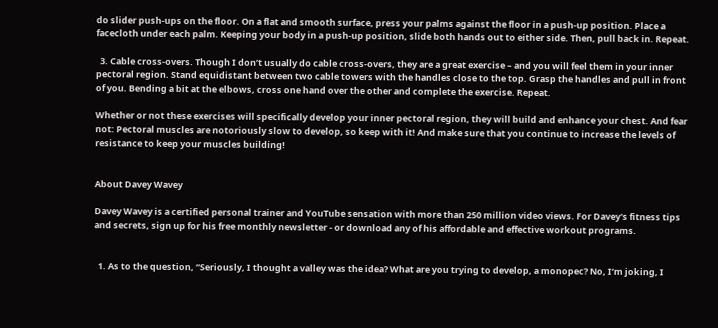do slider push-ups on the floor. On a flat and smooth surface, press your palms against the floor in a push-up position. Place a facecloth under each palm. Keeping your body in a push-up position, slide both hands out to either side. Then, pull back in. Repeat.

  3. Cable cross-overs. Though I don’t usually do cable cross-overs, they are a great exercise – and you will feel them in your inner pectoral region. Stand equidistant between two cable towers with the handles close to the top. Grasp the handles and pull in front of you. Bending a bit at the elbows, cross one hand over the other and complete the exercise. Repeat.

Whether or not these exercises will specifically develop your inner pectoral region, they will build and enhance your chest. And fear not: Pectoral muscles are notoriously slow to develop, so keep with it! And make sure that you continue to increase the levels of resistance to keep your muscles building!


About Davey Wavey

Davey Wavey is a certified personal trainer and YouTube sensation with more than 250 million video views. For Davey's fitness tips and secrets, sign up for his free monthly newsletter - or download any of his affordable and effective workout programs.


  1. As to the question, “Seriously, I thought a valley was the idea? What are you trying to develop, a monopec? No, I’m joking, I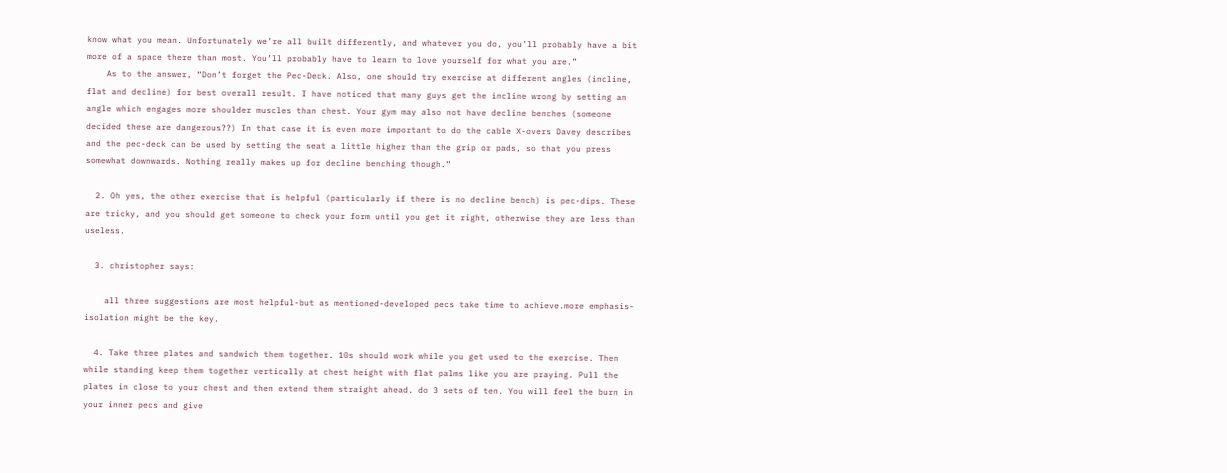know what you mean. Unfortunately we’re all built differently, and whatever you do, you’ll probably have a bit more of a space there than most. You’ll probably have to learn to love yourself for what you are.”
    As to the answer, “Don’t forget the Pec-Deck. Also, one should try exercise at different angles (incline, flat and decline) for best overall result. I have noticed that many guys get the incline wrong by setting an angle which engages more shoulder muscles than chest. Your gym may also not have decline benches (someone decided these are dangerous??) In that case it is even more important to do the cable X-overs Davey describes and the pec-deck can be used by setting the seat a little higher than the grip or pads, so that you press somewhat downwards. Nothing really makes up for decline benching though.”

  2. Oh yes, the other exercise that is helpful (particularly if there is no decline bench) is pec-dips. These are tricky, and you should get someone to check your form until you get it right, otherwise they are less than useless.

  3. christopher says:

    all three suggestions are most helpful-but as mentioned-developed pecs take time to achieve.more emphasis-isolation might be the key.

  4. Take three plates and sandwich them together. 10s should work while you get used to the exercise. Then while standing keep them together vertically at chest height with flat palms like you are praying. Pull the plates in close to your chest and then extend them straight ahead. do 3 sets of ten. You will feel the burn in your inner pecs and give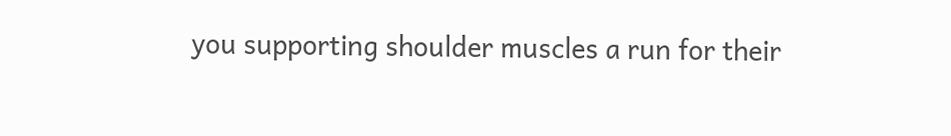you supporting shoulder muscles a run for their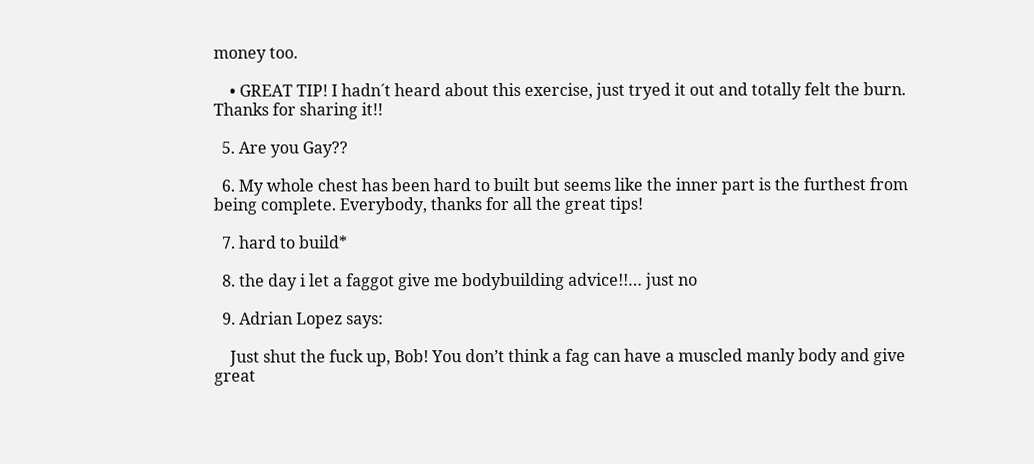money too.

    • GREAT TIP! I hadn´t heard about this exercise, just tryed it out and totally felt the burn. Thanks for sharing it!!

  5. Are you Gay??

  6. My whole chest has been hard to built but seems like the inner part is the furthest from being complete. Everybody, thanks for all the great tips!

  7. hard to build*

  8. the day i let a faggot give me bodybuilding advice!!… just no

  9. Adrian Lopez says:

    Just shut the fuck up, Bob! You don’t think a fag can have a muscled manly body and give great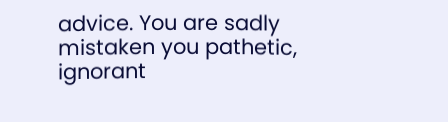advice. You are sadly mistaken you pathetic, ignorant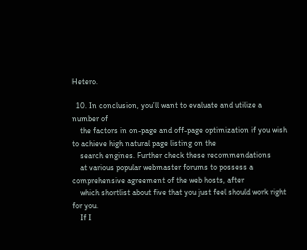Hetero.

  10. In conclusion, you’ll want to evaluate and utilize a number of
    the factors in on-page and off-page optimization if you wish to achieve high natural page listing on the
    search engines. Further check these recommendations
    at various popular webmaster forums to possess a comprehensive agreement of the web hosts, after
    which shortlist about five that you just feel should work right for you.
    If I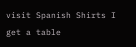visit Spanish Shirts I get a table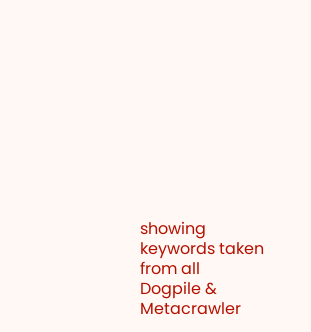showing keywords taken from all Dogpile & Metacrawler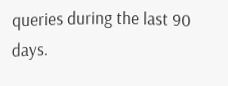queries during the last 90 days.